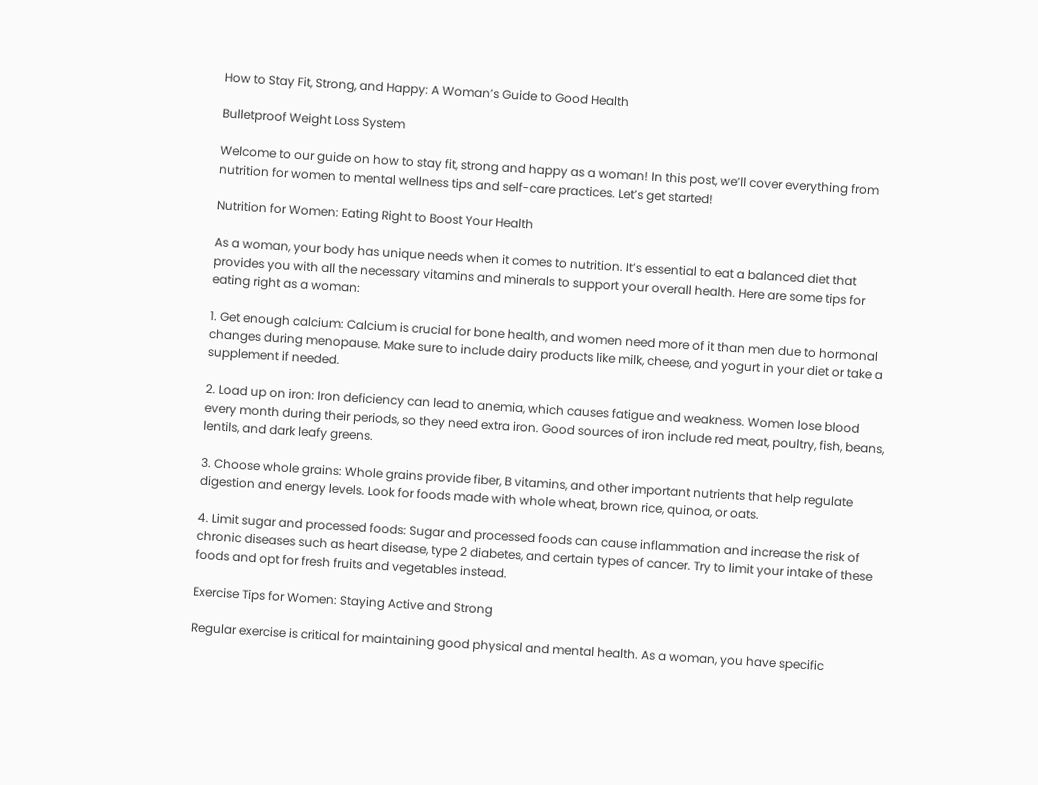How to Stay Fit, Strong, and Happy: A Woman’s Guide to Good Health

Bulletproof Weight Loss System

Welcome to our guide on how to stay fit, strong and happy as a woman! In this post, we’ll cover everything from nutrition for women to mental wellness tips and self-care practices. Let’s get started!

Nutrition for Women: Eating Right to Boost Your Health

As a woman, your body has unique needs when it comes to nutrition. It’s essential to eat a balanced diet that provides you with all the necessary vitamins and minerals to support your overall health. Here are some tips for eating right as a woman:

1. Get enough calcium: Calcium is crucial for bone health, and women need more of it than men due to hormonal changes during menopause. Make sure to include dairy products like milk, cheese, and yogurt in your diet or take a supplement if needed.

2. Load up on iron: Iron deficiency can lead to anemia, which causes fatigue and weakness. Women lose blood every month during their periods, so they need extra iron. Good sources of iron include red meat, poultry, fish, beans, lentils, and dark leafy greens.

3. Choose whole grains: Whole grains provide fiber, B vitamins, and other important nutrients that help regulate digestion and energy levels. Look for foods made with whole wheat, brown rice, quinoa, or oats.

4. Limit sugar and processed foods: Sugar and processed foods can cause inflammation and increase the risk of chronic diseases such as heart disease, type 2 diabetes, and certain types of cancer. Try to limit your intake of these foods and opt for fresh fruits and vegetables instead.

Exercise Tips for Women: Staying Active and Strong

Regular exercise is critical for maintaining good physical and mental health. As a woman, you have specific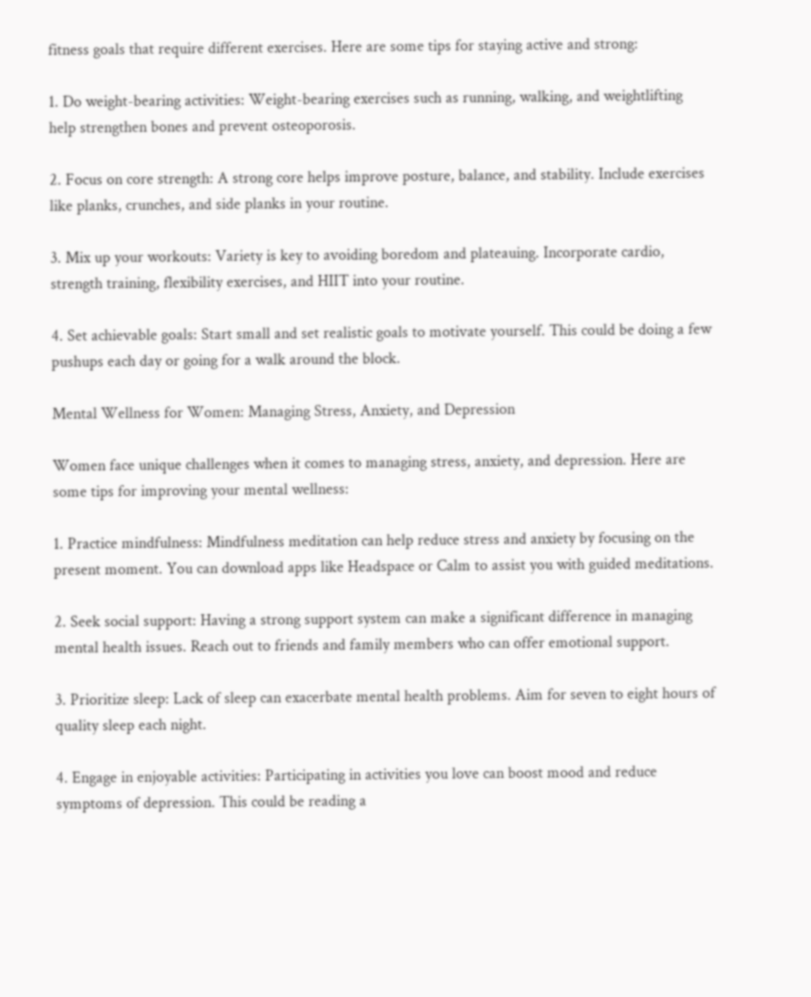fitness goals that require different exercises. Here are some tips for staying active and strong:

1. Do weight-bearing activities: Weight-bearing exercises such as running, walking, and weightlifting help strengthen bones and prevent osteoporosis.

2. Focus on core strength: A strong core helps improve posture, balance, and stability. Include exercises like planks, crunches, and side planks in your routine.

3. Mix up your workouts: Variety is key to avoiding boredom and plateauing. Incorporate cardio, strength training, flexibility exercises, and HIIT into your routine.

4. Set achievable goals: Start small and set realistic goals to motivate yourself. This could be doing a few pushups each day or going for a walk around the block.

Mental Wellness for Women: Managing Stress, Anxiety, and Depression

Women face unique challenges when it comes to managing stress, anxiety, and depression. Here are some tips for improving your mental wellness:

1. Practice mindfulness: Mindfulness meditation can help reduce stress and anxiety by focusing on the present moment. You can download apps like Headspace or Calm to assist you with guided meditations.

2. Seek social support: Having a strong support system can make a significant difference in managing mental health issues. Reach out to friends and family members who can offer emotional support.

3. Prioritize sleep: Lack of sleep can exacerbate mental health problems. Aim for seven to eight hours of quality sleep each night.

4. Engage in enjoyable activities: Participating in activities you love can boost mood and reduce symptoms of depression. This could be reading a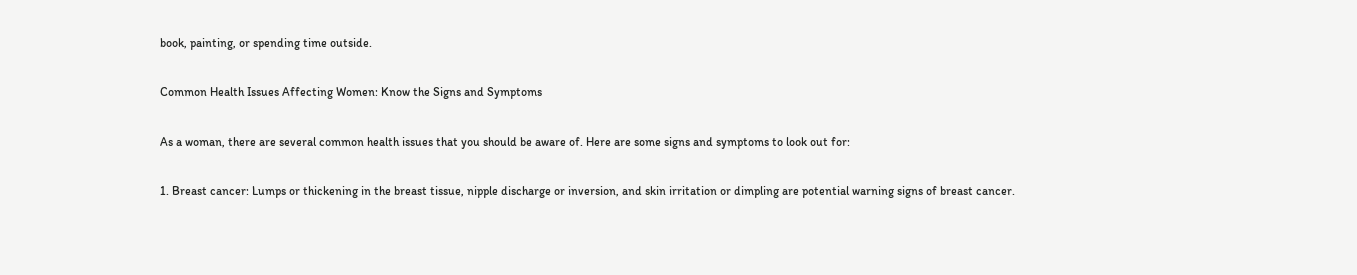book, painting, or spending time outside.

Common Health Issues Affecting Women: Know the Signs and Symptoms

As a woman, there are several common health issues that you should be aware of. Here are some signs and symptoms to look out for:

1. Breast cancer: Lumps or thickening in the breast tissue, nipple discharge or inversion, and skin irritation or dimpling are potential warning signs of breast cancer.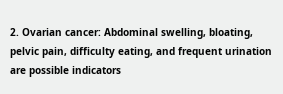2. Ovarian cancer: Abdominal swelling, bloating, pelvic pain, difficulty eating, and frequent urination are possible indicators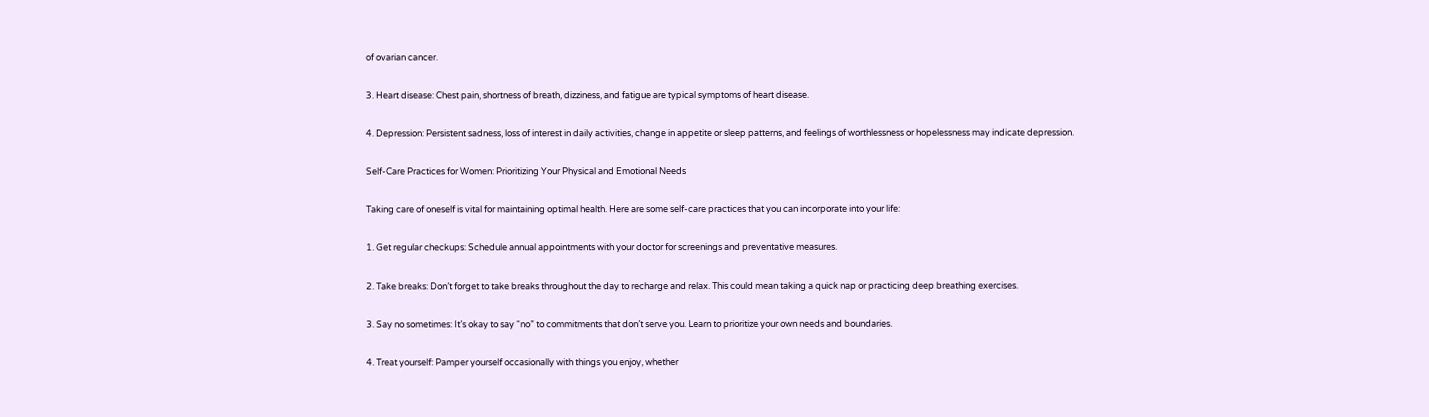of ovarian cancer.

3. Heart disease: Chest pain, shortness of breath, dizziness, and fatigue are typical symptoms of heart disease.

4. Depression: Persistent sadness, loss of interest in daily activities, change in appetite or sleep patterns, and feelings of worthlessness or hopelessness may indicate depression.

Self-Care Practices for Women: Prioritizing Your Physical and Emotional Needs

Taking care of oneself is vital for maintaining optimal health. Here are some self-care practices that you can incorporate into your life:

1. Get regular checkups: Schedule annual appointments with your doctor for screenings and preventative measures.

2. Take breaks: Don’t forget to take breaks throughout the day to recharge and relax. This could mean taking a quick nap or practicing deep breathing exercises.

3. Say no sometimes: It’s okay to say “no” to commitments that don’t serve you. Learn to prioritize your own needs and boundaries.

4. Treat yourself: Pamper yourself occasionally with things you enjoy, whether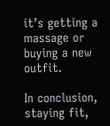it’s getting a massage or buying a new outfit.

In conclusion, staying fit,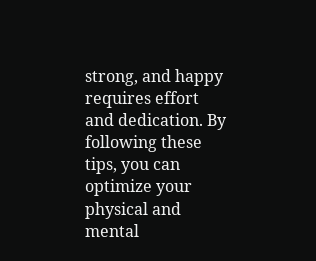strong, and happy requires effort and dedication. By following these tips, you can optimize your physical and mental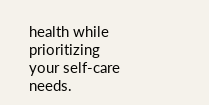health while prioritizing your self-care needs.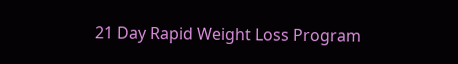21 Day Rapid Weight Loss Program